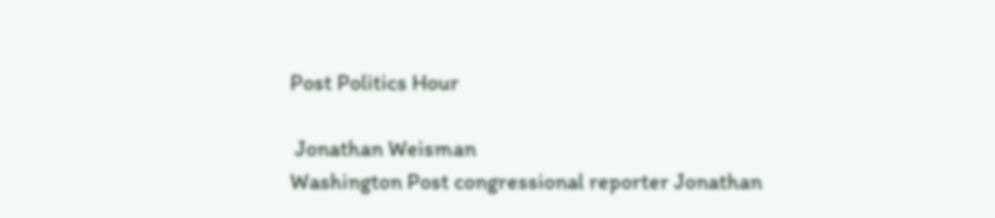Post Politics Hour

 Jonathan Weisman
Washington Post congressional reporter Jonathan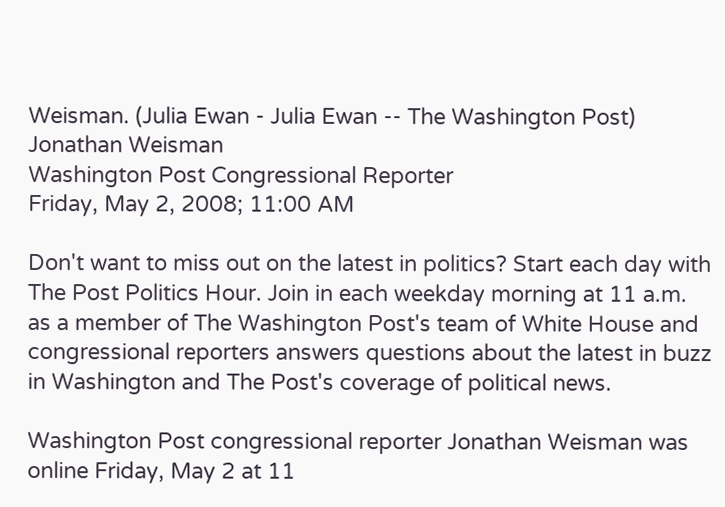Weisman. (Julia Ewan - Julia Ewan -- The Washington Post)
Jonathan Weisman
Washington Post Congressional Reporter
Friday, May 2, 2008; 11:00 AM

Don't want to miss out on the latest in politics? Start each day with The Post Politics Hour. Join in each weekday morning at 11 a.m. as a member of The Washington Post's team of White House and congressional reporters answers questions about the latest in buzz in Washington and The Post's coverage of political news.

Washington Post congressional reporter Jonathan Weisman was online Friday, May 2 at 11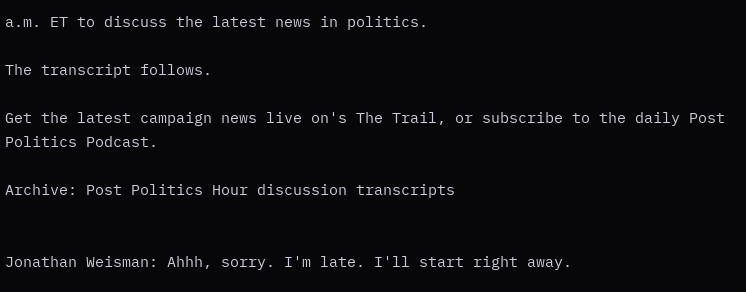a.m. ET to discuss the latest news in politics.

The transcript follows.

Get the latest campaign news live on's The Trail, or subscribe to the daily Post Politics Podcast.

Archive: Post Politics Hour discussion transcripts


Jonathan Weisman: Ahhh, sorry. I'm late. I'll start right away.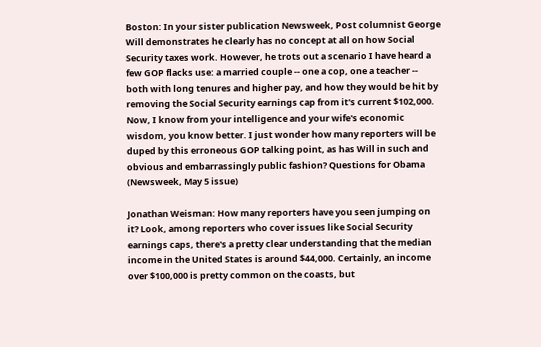Boston: In your sister publication Newsweek, Post columnist George Will demonstrates he clearly has no concept at all on how Social Security taxes work. However, he trots out a scenario I have heard a few GOP flacks use: a married couple -- one a cop, one a teacher -- both with long tenures and higher pay, and how they would be hit by removing the Social Security earnings cap from it's current $102,000. Now, I know from your intelligence and your wife's economic wisdom, you know better. I just wonder how many reporters will be duped by this erroneous GOP talking point, as has Will in such and obvious and embarrassingly public fashion? Questions for Obama (Newsweek, May 5 issue)

Jonathan Weisman: How many reporters have you seen jumping on it? Look, among reporters who cover issues like Social Security earnings caps, there's a pretty clear understanding that the median income in the United States is around $44,000. Certainly, an income over $100,000 is pretty common on the coasts, but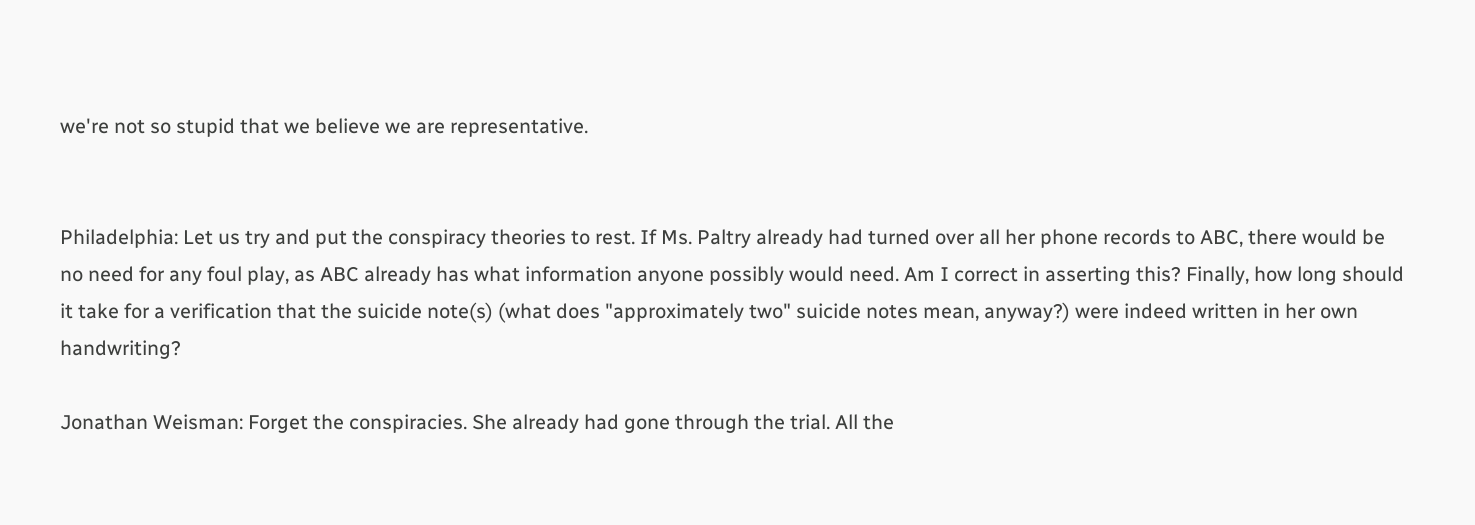we're not so stupid that we believe we are representative.


Philadelphia: Let us try and put the conspiracy theories to rest. If Ms. Paltry already had turned over all her phone records to ABC, there would be no need for any foul play, as ABC already has what information anyone possibly would need. Am I correct in asserting this? Finally, how long should it take for a verification that the suicide note(s) (what does "approximately two" suicide notes mean, anyway?) were indeed written in her own handwriting?

Jonathan Weisman: Forget the conspiracies. She already had gone through the trial. All the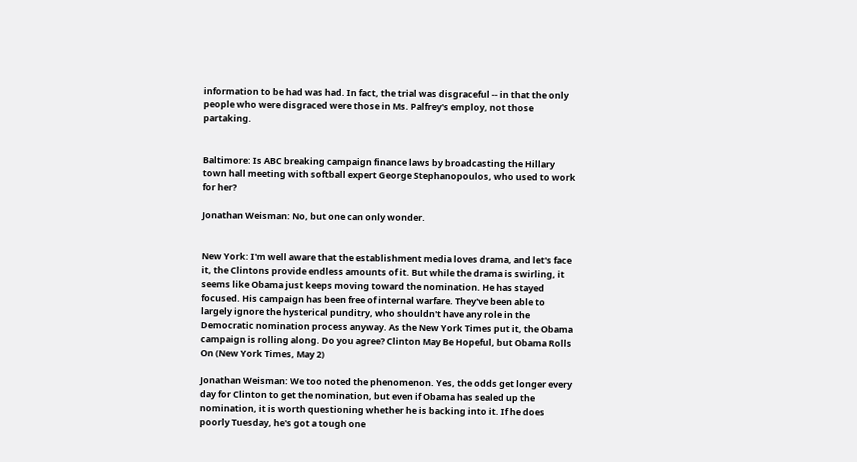information to be had was had. In fact, the trial was disgraceful -- in that the only people who were disgraced were those in Ms. Palfrey's employ, not those partaking.


Baltimore: Is ABC breaking campaign finance laws by broadcasting the Hillary town hall meeting with softball expert George Stephanopoulos, who used to work for her?

Jonathan Weisman: No, but one can only wonder.


New York: I'm well aware that the establishment media loves drama, and let's face it, the Clintons provide endless amounts of it. But while the drama is swirling, it seems like Obama just keeps moving toward the nomination. He has stayed focused. His campaign has been free of internal warfare. They've been able to largely ignore the hysterical punditry, who shouldn't have any role in the Democratic nomination process anyway. As the New York Times put it, the Obama campaign is rolling along. Do you agree? Clinton May Be Hopeful, but Obama Rolls On (New York Times, May 2)

Jonathan Weisman: We too noted the phenomenon. Yes, the odds get longer every day for Clinton to get the nomination, but even if Obama has sealed up the nomination, it is worth questioning whether he is backing into it. If he does poorly Tuesday, he's got a tough one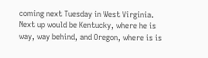coming next Tuesday in West Virginia. Next up would be Kentucky, where he is way, way behind, and Oregon, where is is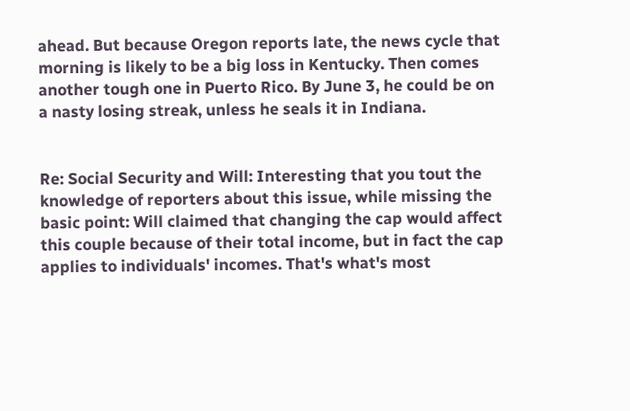ahead. But because Oregon reports late, the news cycle that morning is likely to be a big loss in Kentucky. Then comes another tough one in Puerto Rico. By June 3, he could be on a nasty losing streak, unless he seals it in Indiana.


Re: Social Security and Will: Interesting that you tout the knowledge of reporters about this issue, while missing the basic point: Will claimed that changing the cap would affect this couple because of their total income, but in fact the cap applies to individuals' incomes. That's what's most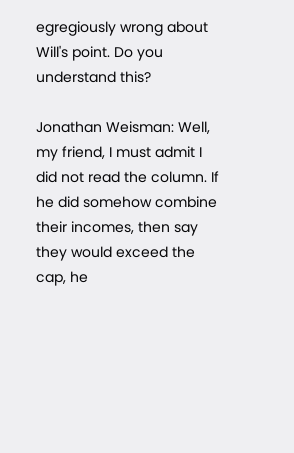egregiously wrong about Will's point. Do you understand this?

Jonathan Weisman: Well, my friend, I must admit I did not read the column. If he did somehow combine their incomes, then say they would exceed the cap, he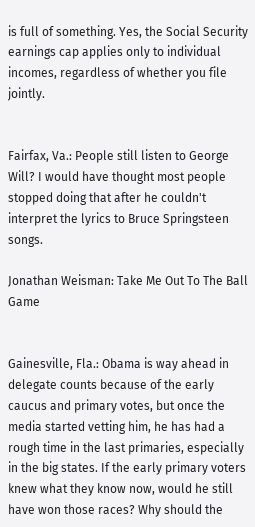is full of something. Yes, the Social Security earnings cap applies only to individual incomes, regardless of whether you file jointly.


Fairfax, Va.: People still listen to George Will? I would have thought most people stopped doing that after he couldn't interpret the lyrics to Bruce Springsteen songs.

Jonathan Weisman: Take Me Out To The Ball Game


Gainesville, Fla.: Obama is way ahead in delegate counts because of the early caucus and primary votes, but once the media started vetting him, he has had a rough time in the last primaries, especially in the big states. If the early primary voters knew what they know now, would he still have won those races? Why should the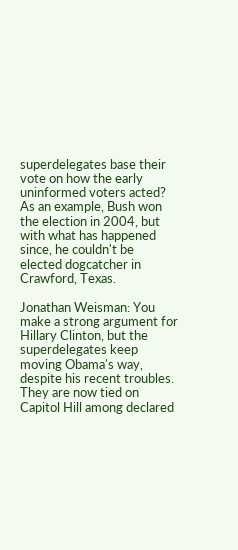superdelegates base their vote on how the early uninformed voters acted? As an example, Bush won the election in 2004, but with what has happened since, he couldn't be elected dogcatcher in Crawford, Texas.

Jonathan Weisman: You make a strong argument for Hillary Clinton, but the superdelegates keep moving Obama's way, despite his recent troubles. They are now tied on Capitol Hill among declared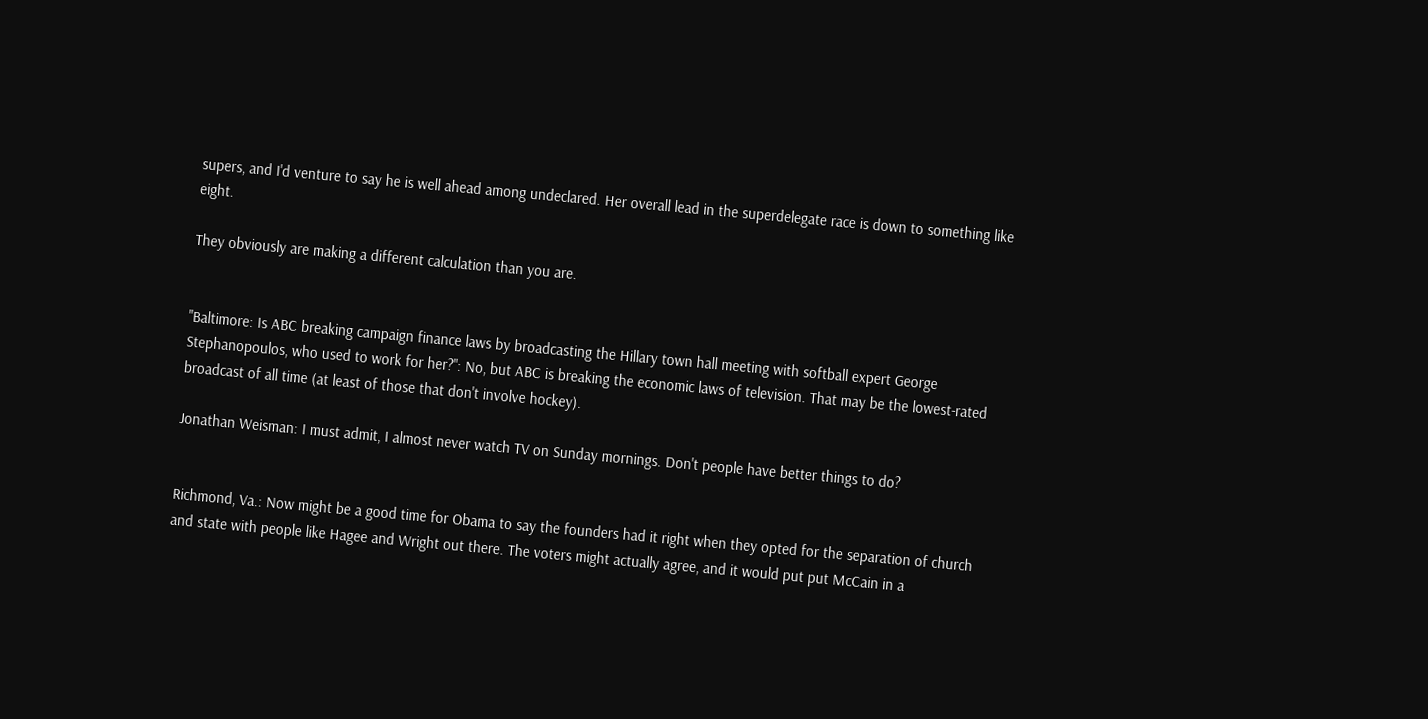supers, and I'd venture to say he is well ahead among undeclared. Her overall lead in the superdelegate race is down to something like eight.

They obviously are making a different calculation than you are.


"Baltimore: Is ABC breaking campaign finance laws by broadcasting the Hillary town hall meeting with softball expert George Stephanopoulos, who used to work for her?": No, but ABC is breaking the economic laws of television. That may be the lowest-rated broadcast of all time (at least of those that don't involve hockey).

Jonathan Weisman: I must admit, I almost never watch TV on Sunday mornings. Don't people have better things to do?


Richmond, Va.: Now might be a good time for Obama to say the founders had it right when they opted for the separation of church and state with people like Hagee and Wright out there. The voters might actually agree, and it would put put McCain in a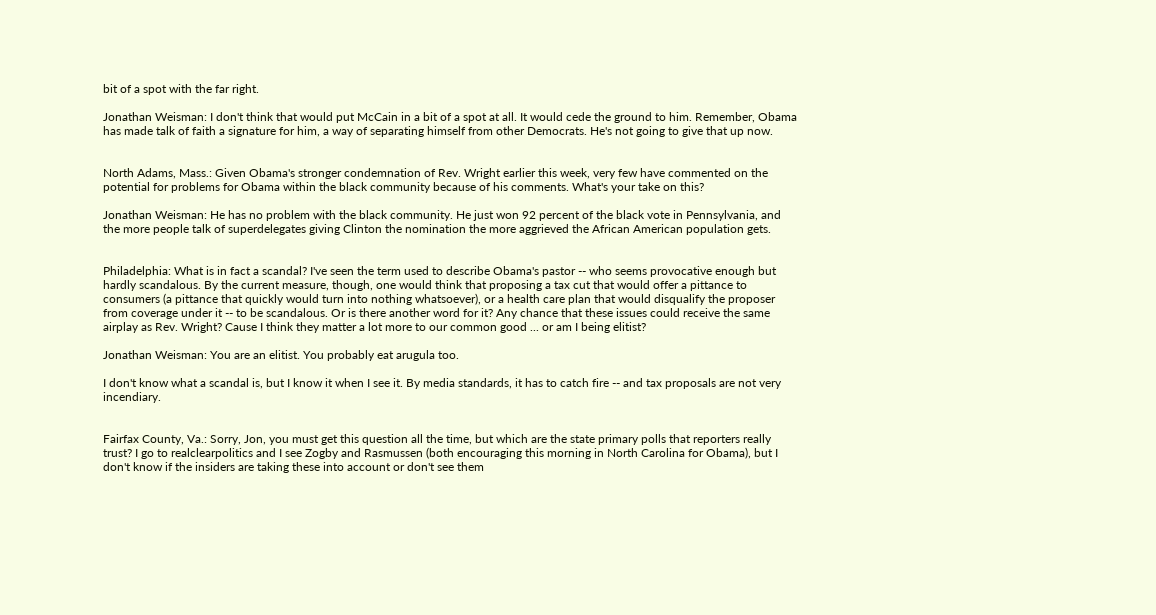bit of a spot with the far right.

Jonathan Weisman: I don't think that would put McCain in a bit of a spot at all. It would cede the ground to him. Remember, Obama has made talk of faith a signature for him, a way of separating himself from other Democrats. He's not going to give that up now.


North Adams, Mass.: Given Obama's stronger condemnation of Rev. Wright earlier this week, very few have commented on the potential for problems for Obama within the black community because of his comments. What's your take on this?

Jonathan Weisman: He has no problem with the black community. He just won 92 percent of the black vote in Pennsylvania, and the more people talk of superdelegates giving Clinton the nomination the more aggrieved the African American population gets.


Philadelphia: What is in fact a scandal? I've seen the term used to describe Obama's pastor -- who seems provocative enough but hardly scandalous. By the current measure, though, one would think that proposing a tax cut that would offer a pittance to consumers (a pittance that quickly would turn into nothing whatsoever), or a health care plan that would disqualify the proposer from coverage under it -- to be scandalous. Or is there another word for it? Any chance that these issues could receive the same airplay as Rev. Wright? Cause I think they matter a lot more to our common good ... or am I being elitist?

Jonathan Weisman: You are an elitist. You probably eat arugula too.

I don't know what a scandal is, but I know it when I see it. By media standards, it has to catch fire -- and tax proposals are not very incendiary.


Fairfax County, Va.: Sorry, Jon, you must get this question all the time, but which are the state primary polls that reporters really trust? I go to realclearpolitics and I see Zogby and Rasmussen (both encouraging this morning in North Carolina for Obama), but I don't know if the insiders are taking these into account or don't see them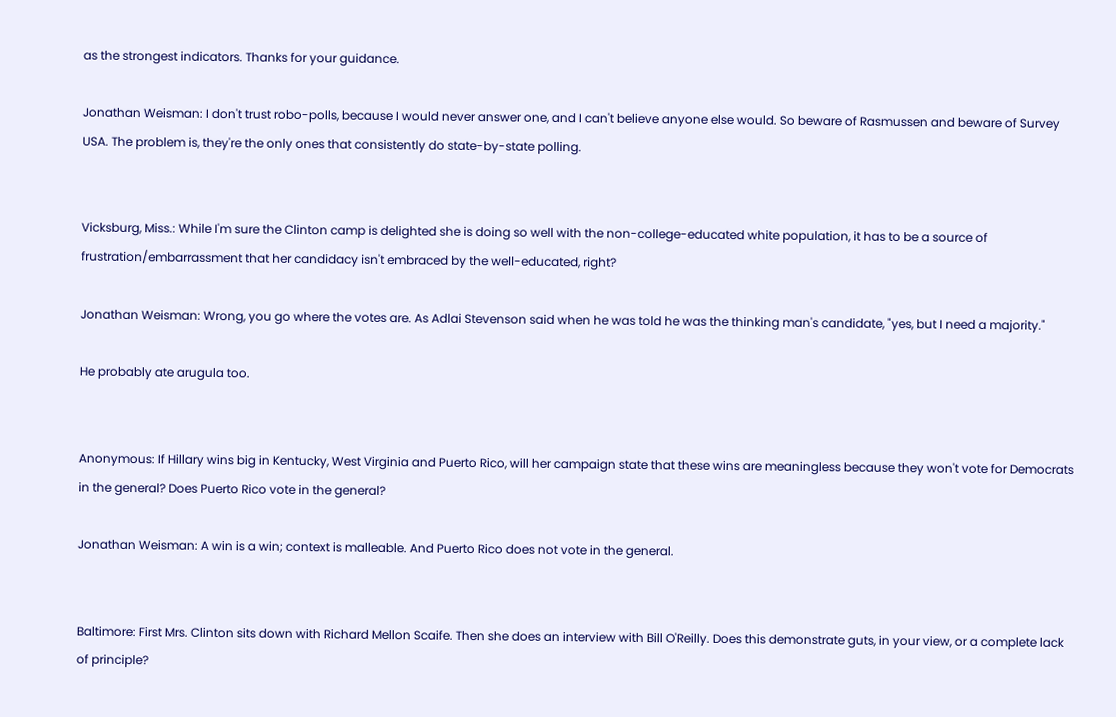as the strongest indicators. Thanks for your guidance.

Jonathan Weisman: I don't trust robo-polls, because I would never answer one, and I can't believe anyone else would. So beware of Rasmussen and beware of Survey USA. The problem is, they're the only ones that consistently do state-by-state polling.


Vicksburg, Miss.: While I'm sure the Clinton camp is delighted she is doing so well with the non-college-educated white population, it has to be a source of frustration/embarrassment that her candidacy isn't embraced by the well-educated, right?

Jonathan Weisman: Wrong, you go where the votes are. As Adlai Stevenson said when he was told he was the thinking man's candidate, "yes, but I need a majority."

He probably ate arugula too.


Anonymous: If Hillary wins big in Kentucky, West Virginia and Puerto Rico, will her campaign state that these wins are meaningless because they won't vote for Democrats in the general? Does Puerto Rico vote in the general?

Jonathan Weisman: A win is a win; context is malleable. And Puerto Rico does not vote in the general.


Baltimore: First Mrs. Clinton sits down with Richard Mellon Scaife. Then she does an interview with Bill O'Reilly. Does this demonstrate guts, in your view, or a complete lack of principle?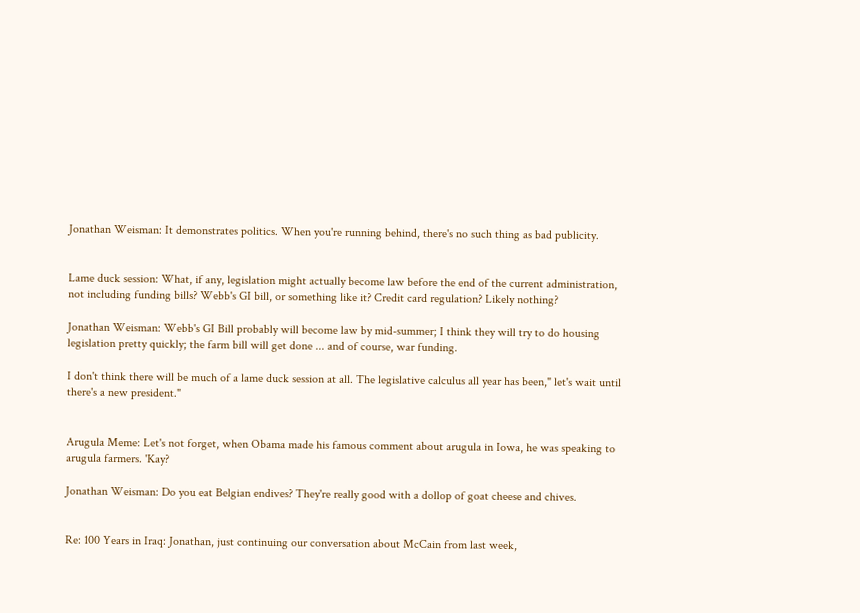Jonathan Weisman: It demonstrates politics. When you're running behind, there's no such thing as bad publicity.


Lame duck session: What, if any, legislation might actually become law before the end of the current administration, not including funding bills? Webb's GI bill, or something like it? Credit card regulation? Likely nothing?

Jonathan Weisman: Webb's GI Bill probably will become law by mid-summer; I think they will try to do housing legislation pretty quickly; the farm bill will get done ... and of course, war funding.

I don't think there will be much of a lame duck session at all. The legislative calculus all year has been," let's wait until there's a new president."


Arugula Meme: Let's not forget, when Obama made his famous comment about arugula in Iowa, he was speaking to arugula farmers. 'Kay?

Jonathan Weisman: Do you eat Belgian endives? They're really good with a dollop of goat cheese and chives.


Re: 100 Years in Iraq: Jonathan, just continuing our conversation about McCain from last week,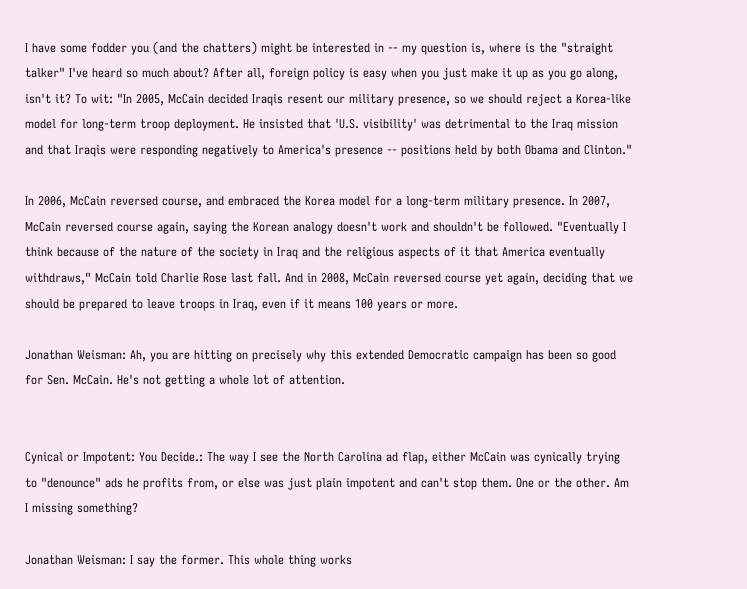I have some fodder you (and the chatters) might be interested in -- my question is, where is the "straight talker" I've heard so much about? After all, foreign policy is easy when you just make it up as you go along, isn't it? To wit: "In 2005, McCain decided Iraqis resent our military presence, so we should reject a Korea-like model for long-term troop deployment. He insisted that 'U.S. visibility' was detrimental to the Iraq mission and that Iraqis were responding negatively to America's presence -- positions held by both Obama and Clinton."

In 2006, McCain reversed course, and embraced the Korea model for a long-term military presence. In 2007, McCain reversed course again, saying the Korean analogy doesn't work and shouldn't be followed. "Eventually I think because of the nature of the society in Iraq and the religious aspects of it that America eventually withdraws," McCain told Charlie Rose last fall. And in 2008, McCain reversed course yet again, deciding that we should be prepared to leave troops in Iraq, even if it means 100 years or more.

Jonathan Weisman: Ah, you are hitting on precisely why this extended Democratic campaign has been so good for Sen. McCain. He's not getting a whole lot of attention.


Cynical or Impotent: You Decide.: The way I see the North Carolina ad flap, either McCain was cynically trying to "denounce" ads he profits from, or else was just plain impotent and can't stop them. One or the other. Am I missing something?

Jonathan Weisman: I say the former. This whole thing works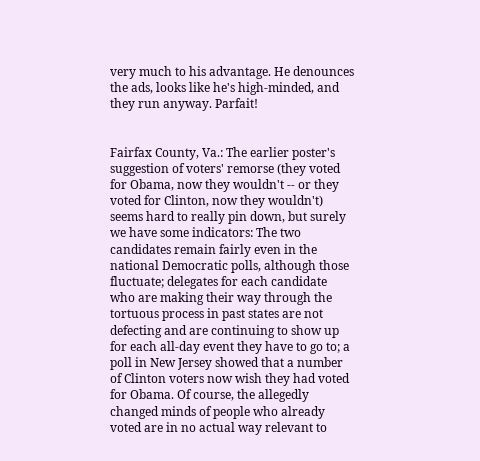very much to his advantage. He denounces the ads, looks like he's high-minded, and they run anyway. Parfait!


Fairfax County, Va.: The earlier poster's suggestion of voters' remorse (they voted for Obama, now they wouldn't -- or they voted for Clinton, now they wouldn't) seems hard to really pin down, but surely we have some indicators: The two candidates remain fairly even in the national Democratic polls, although those fluctuate; delegates for each candidate who are making their way through the tortuous process in past states are not defecting and are continuing to show up for each all-day event they have to go to; a poll in New Jersey showed that a number of Clinton voters now wish they had voted for Obama. Of course, the allegedly changed minds of people who already voted are in no actual way relevant to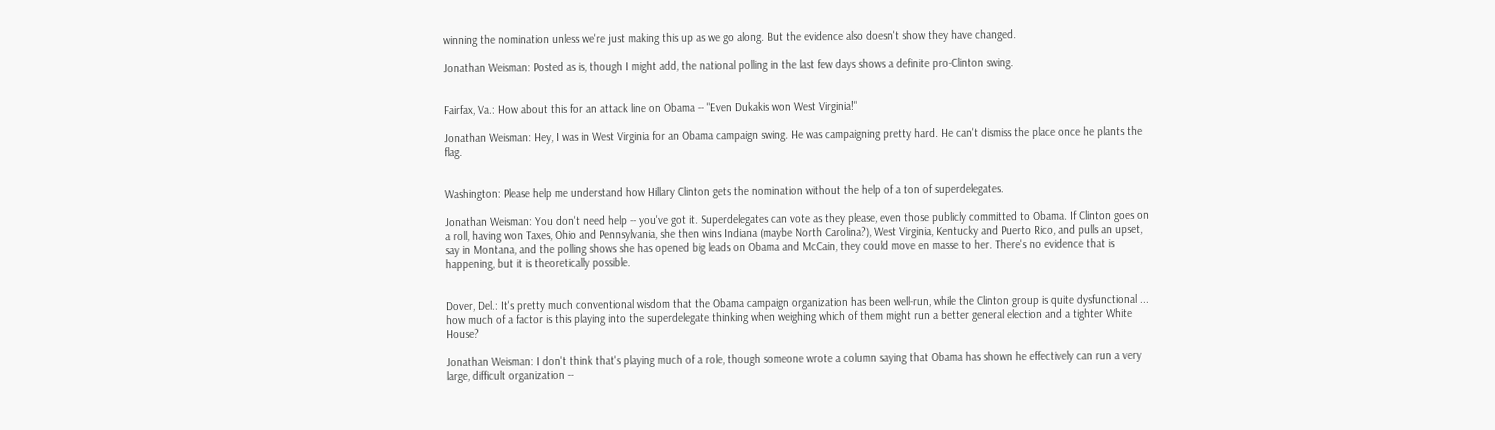winning the nomination unless we're just making this up as we go along. But the evidence also doesn't show they have changed.

Jonathan Weisman: Posted as is, though I might add, the national polling in the last few days shows a definite pro-Clinton swing.


Fairfax, Va.: How about this for an attack line on Obama -- "Even Dukakis won West Virginia!"

Jonathan Weisman: Hey, I was in West Virginia for an Obama campaign swing. He was campaigning pretty hard. He can't dismiss the place once he plants the flag.


Washington: Please help me understand how Hillary Clinton gets the nomination without the help of a ton of superdelegates.

Jonathan Weisman: You don't need help -- you've got it. Superdelegates can vote as they please, even those publicly committed to Obama. If Clinton goes on a roll, having won Taxes, Ohio and Pennsylvania, she then wins Indiana (maybe North Carolina?), West Virginia, Kentucky and Puerto Rico, and pulls an upset, say in Montana, and the polling shows she has opened big leads on Obama and McCain, they could move en masse to her. There's no evidence that is happening, but it is theoretically possible.


Dover, Del.: It's pretty much conventional wisdom that the Obama campaign organization has been well-run, while the Clinton group is quite dysfunctional ... how much of a factor is this playing into the superdelegate thinking when weighing which of them might run a better general election and a tighter White House?

Jonathan Weisman: I don't think that's playing much of a role, though someone wrote a column saying that Obama has shown he effectively can run a very large, difficult organization --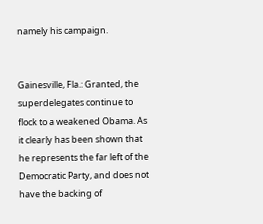namely his campaign.


Gainesville, Fla.: Granted, the superdelegates continue to flock to a weakened Obama. As it clearly has been shown that he represents the far left of the Democratic Party, and does not have the backing of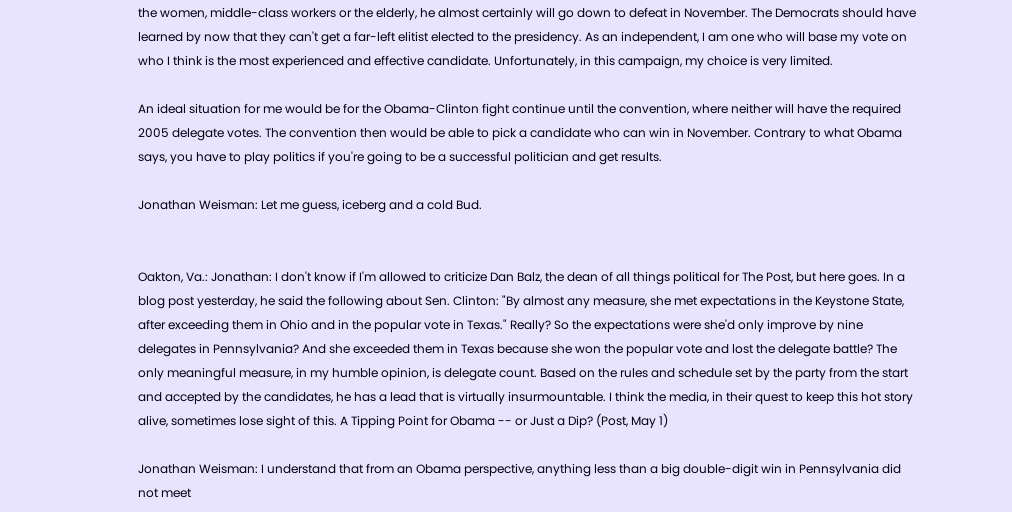the women, middle-class workers or the elderly, he almost certainly will go down to defeat in November. The Democrats should have learned by now that they can't get a far-left elitist elected to the presidency. As an independent, I am one who will base my vote on who I think is the most experienced and effective candidate. Unfortunately, in this campaign, my choice is very limited.

An ideal situation for me would be for the Obama-Clinton fight continue until the convention, where neither will have the required 2005 delegate votes. The convention then would be able to pick a candidate who can win in November. Contrary to what Obama says, you have to play politics if you're going to be a successful politician and get results.

Jonathan Weisman: Let me guess, iceberg and a cold Bud.


Oakton, Va.: Jonathan: I don't know if I'm allowed to criticize Dan Balz, the dean of all things political for The Post, but here goes. In a blog post yesterday, he said the following about Sen. Clinton: "By almost any measure, she met expectations in the Keystone State, after exceeding them in Ohio and in the popular vote in Texas." Really? So the expectations were she'd only improve by nine delegates in Pennsylvania? And she exceeded them in Texas because she won the popular vote and lost the delegate battle? The only meaningful measure, in my humble opinion, is delegate count. Based on the rules and schedule set by the party from the start and accepted by the candidates, he has a lead that is virtually insurmountable. I think the media, in their quest to keep this hot story alive, sometimes lose sight of this. A Tipping Point for Obama -- or Just a Dip? (Post, May 1)

Jonathan Weisman: I understand that from an Obama perspective, anything less than a big double-digit win in Pennsylvania did not meet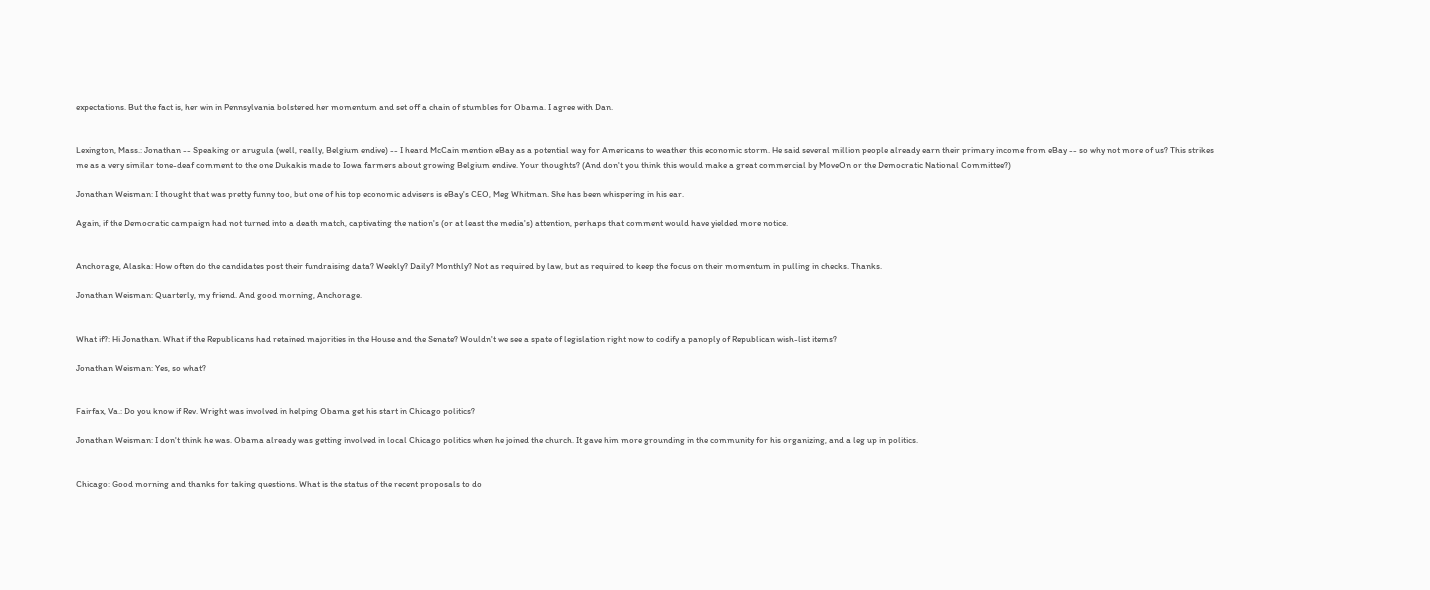expectations. But the fact is, her win in Pennsylvania bolstered her momentum and set off a chain of stumbles for Obama. I agree with Dan.


Lexington, Mass.: Jonathan -- Speaking or arugula (well, really, Belgium endive) -- I heard McCain mention eBay as a potential way for Americans to weather this economic storm. He said several million people already earn their primary income from eBay -- so why not more of us? This strikes me as a very similar tone-deaf comment to the one Dukakis made to Iowa farmers about growing Belgium endive. Your thoughts? (And don't you think this would make a great commercial by MoveOn or the Democratic National Committee?)

Jonathan Weisman: I thought that was pretty funny too, but one of his top economic advisers is eBay's CEO, Meg Whitman. She has been whispering in his ear.

Again, if the Democratic campaign had not turned into a death match, captivating the nation's (or at least the media's) attention, perhaps that comment would have yielded more notice.


Anchorage, Alaska: How often do the candidates post their fundraising data? Weekly? Daily? Monthly? Not as required by law, but as required to keep the focus on their momentum in pulling in checks. Thanks.

Jonathan Weisman: Quarterly, my friend. And good morning, Anchorage.


What if?: Hi Jonathan. What if the Republicans had retained majorities in the House and the Senate? Wouldn't we see a spate of legislation right now to codify a panoply of Republican wish-list items?

Jonathan Weisman: Yes, so what?


Fairfax, Va.: Do you know if Rev. Wright was involved in helping Obama get his start in Chicago politics?

Jonathan Weisman: I don't think he was. Obama already was getting involved in local Chicago politics when he joined the church. It gave him more grounding in the community for his organizing, and a leg up in politics.


Chicago: Good morning and thanks for taking questions. What is the status of the recent proposals to do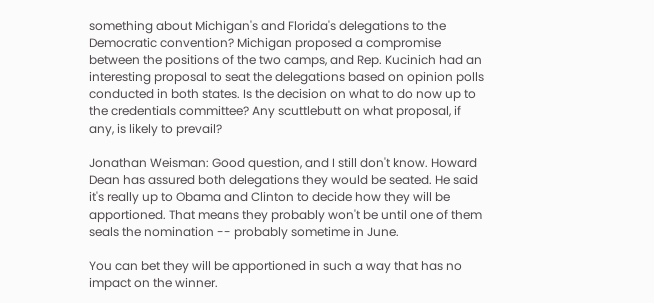something about Michigan's and Florida's delegations to the Democratic convention? Michigan proposed a compromise between the positions of the two camps, and Rep. Kucinich had an interesting proposal to seat the delegations based on opinion polls conducted in both states. Is the decision on what to do now up to the credentials committee? Any scuttlebutt on what proposal, if any, is likely to prevail?

Jonathan Weisman: Good question, and I still don't know. Howard Dean has assured both delegations they would be seated. He said it's really up to Obama and Clinton to decide how they will be apportioned. That means they probably won't be until one of them seals the nomination -- probably sometime in June.

You can bet they will be apportioned in such a way that has no impact on the winner.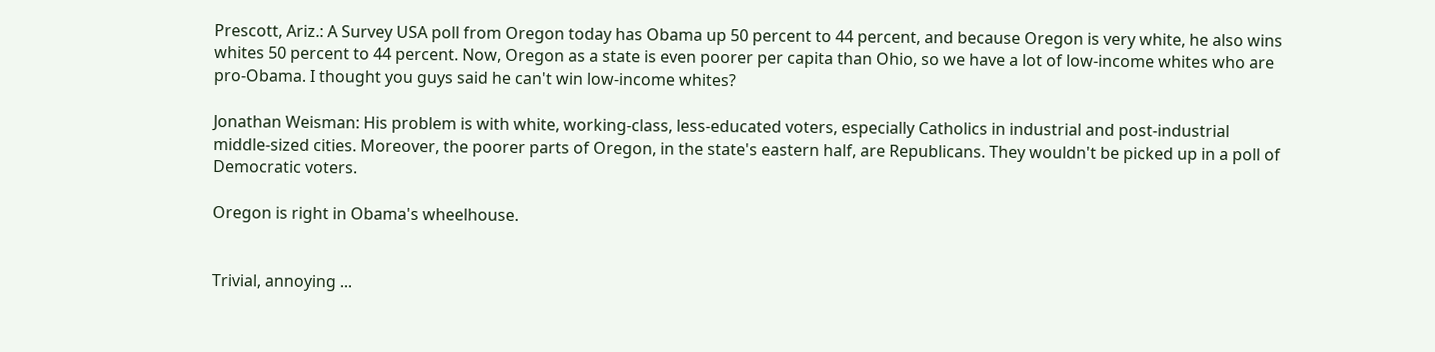Prescott, Ariz.: A Survey USA poll from Oregon today has Obama up 50 percent to 44 percent, and because Oregon is very white, he also wins whites 50 percent to 44 percent. Now, Oregon as a state is even poorer per capita than Ohio, so we have a lot of low-income whites who are pro-Obama. I thought you guys said he can't win low-income whites?

Jonathan Weisman: His problem is with white, working-class, less-educated voters, especially Catholics in industrial and post-industrial middle-sized cities. Moreover, the poorer parts of Oregon, in the state's eastern half, are Republicans. They wouldn't be picked up in a poll of Democratic voters.

Oregon is right in Obama's wheelhouse.


Trivial, annoying ...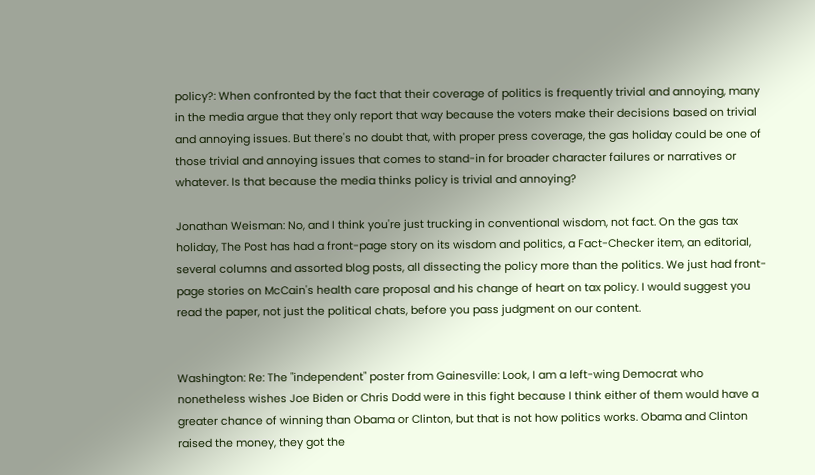policy?: When confronted by the fact that their coverage of politics is frequently trivial and annoying, many in the media argue that they only report that way because the voters make their decisions based on trivial and annoying issues. But there's no doubt that, with proper press coverage, the gas holiday could be one of those trivial and annoying issues that comes to stand-in for broader character failures or narratives or whatever. Is that because the media thinks policy is trivial and annoying?

Jonathan Weisman: No, and I think you're just trucking in conventional wisdom, not fact. On the gas tax holiday, The Post has had a front-page story on its wisdom and politics, a Fact-Checker item, an editorial, several columns and assorted blog posts, all dissecting the policy more than the politics. We just had front-page stories on McCain's health care proposal and his change of heart on tax policy. I would suggest you read the paper, not just the political chats, before you pass judgment on our content.


Washington: Re: The "independent" poster from Gainesville: Look, I am a left-wing Democrat who nonetheless wishes Joe Biden or Chris Dodd were in this fight because I think either of them would have a greater chance of winning than Obama or Clinton, but that is not how politics works. Obama and Clinton raised the money, they got the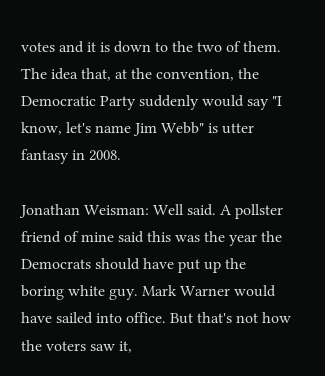votes and it is down to the two of them. The idea that, at the convention, the Democratic Party suddenly would say "I know, let's name Jim Webb" is utter fantasy in 2008.

Jonathan Weisman: Well said. A pollster friend of mine said this was the year the Democrats should have put up the boring white guy. Mark Warner would have sailed into office. But that's not how the voters saw it,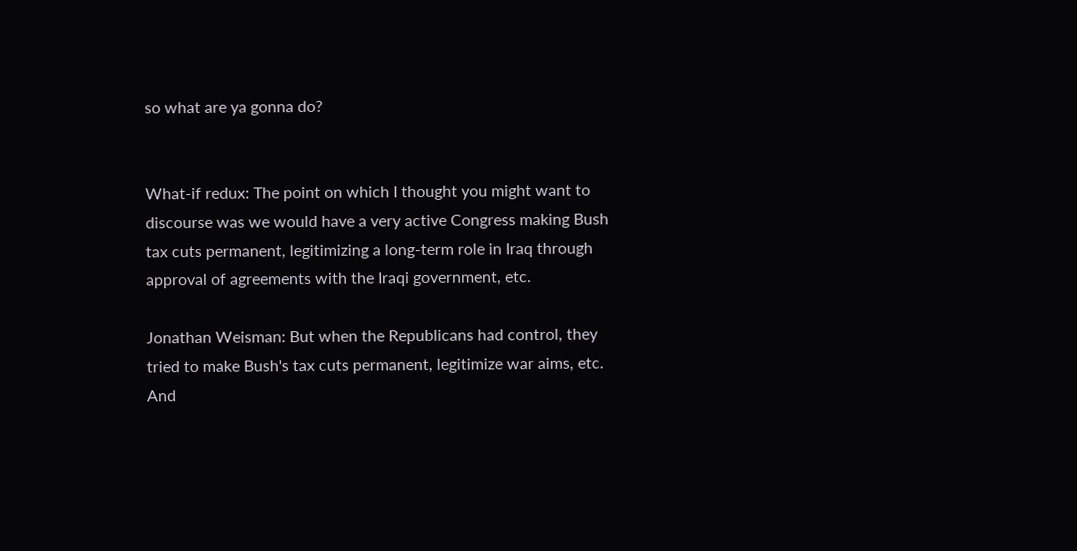so what are ya gonna do?


What-if redux: The point on which I thought you might want to discourse was we would have a very active Congress making Bush tax cuts permanent, legitimizing a long-term role in Iraq through approval of agreements with the Iraqi government, etc.

Jonathan Weisman: But when the Republicans had control, they tried to make Bush's tax cuts permanent, legitimize war aims, etc. And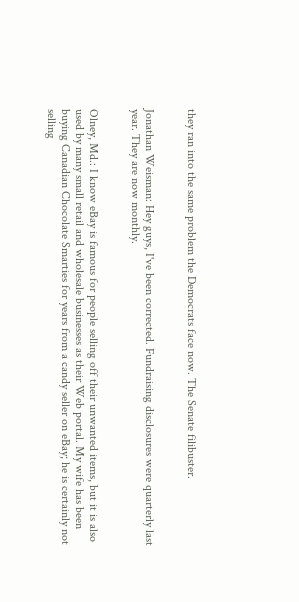they ran into the same problem the Democrats face now. The Senate filibuster.


Jonathan Weisman: Hey guys, I've been corrected. Fundraising disclosures were quarterly last year. They are now monthly.


Olney, Md.: I know eBay is famous for people selling off their unwanted items, but it is also used by many small retail and wholesale businesses as their Web portal. My wife has been buying Canadian Chocolate Smarties for years from a candy seller on eBay; he is certainly not selling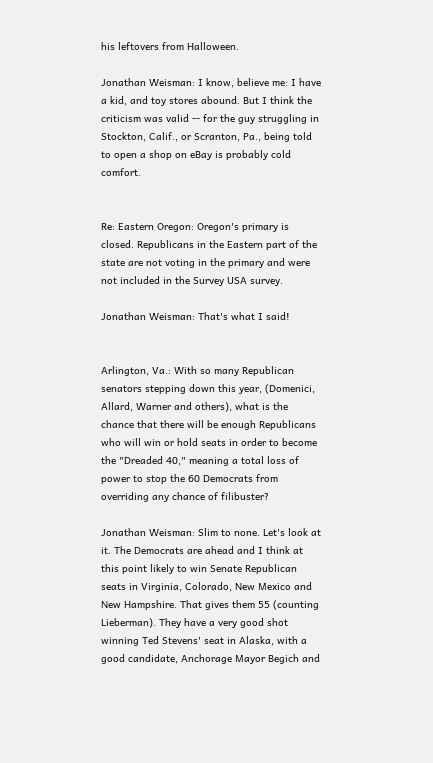his leftovers from Halloween.

Jonathan Weisman: I know, believe me: I have a kid, and toy stores abound. But I think the criticism was valid -- for the guy struggling in Stockton, Calif., or Scranton, Pa., being told to open a shop on eBay is probably cold comfort.


Re: Eastern Oregon: Oregon's primary is closed. Republicans in the Eastern part of the state are not voting in the primary and were not included in the Survey USA survey.

Jonathan Weisman: That's what I said!


Arlington, Va.: With so many Republican senators stepping down this year, (Domenici, Allard, Warner and others), what is the chance that there will be enough Republicans who will win or hold seats in order to become the "Dreaded 40," meaning a total loss of power to stop the 60 Democrats from overriding any chance of filibuster?

Jonathan Weisman: Slim to none. Let's look at it. The Democrats are ahead and I think at this point likely to win Senate Republican seats in Virginia, Colorado, New Mexico and New Hampshire. That gives them 55 (counting Lieberman). They have a very good shot winning Ted Stevens' seat in Alaska, with a good candidate, Anchorage Mayor Begich and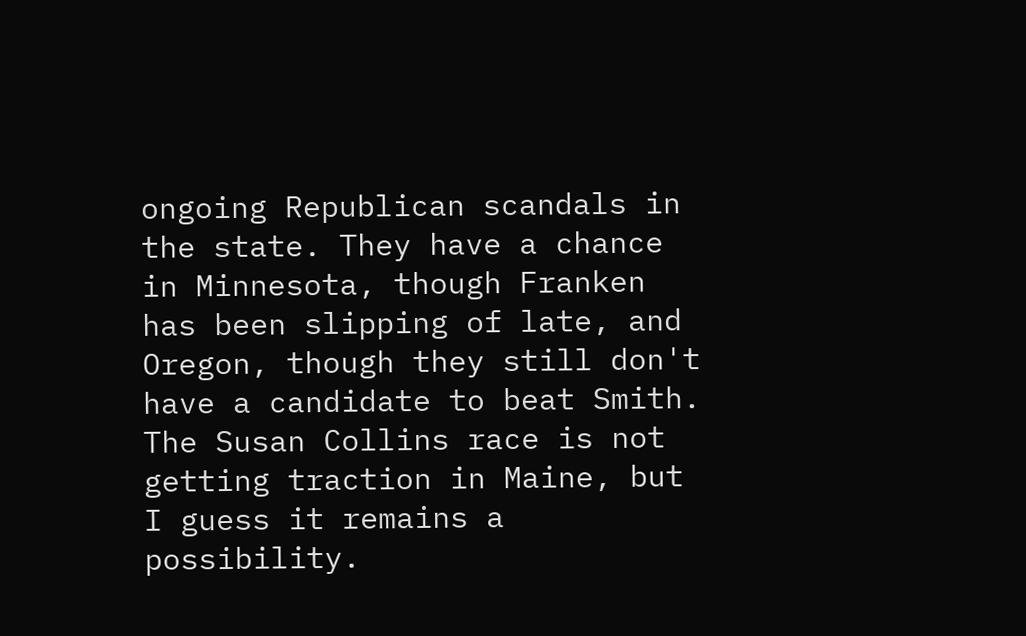ongoing Republican scandals in the state. They have a chance in Minnesota, though Franken has been slipping of late, and Oregon, though they still don't have a candidate to beat Smith. The Susan Collins race is not getting traction in Maine, but I guess it remains a possibility.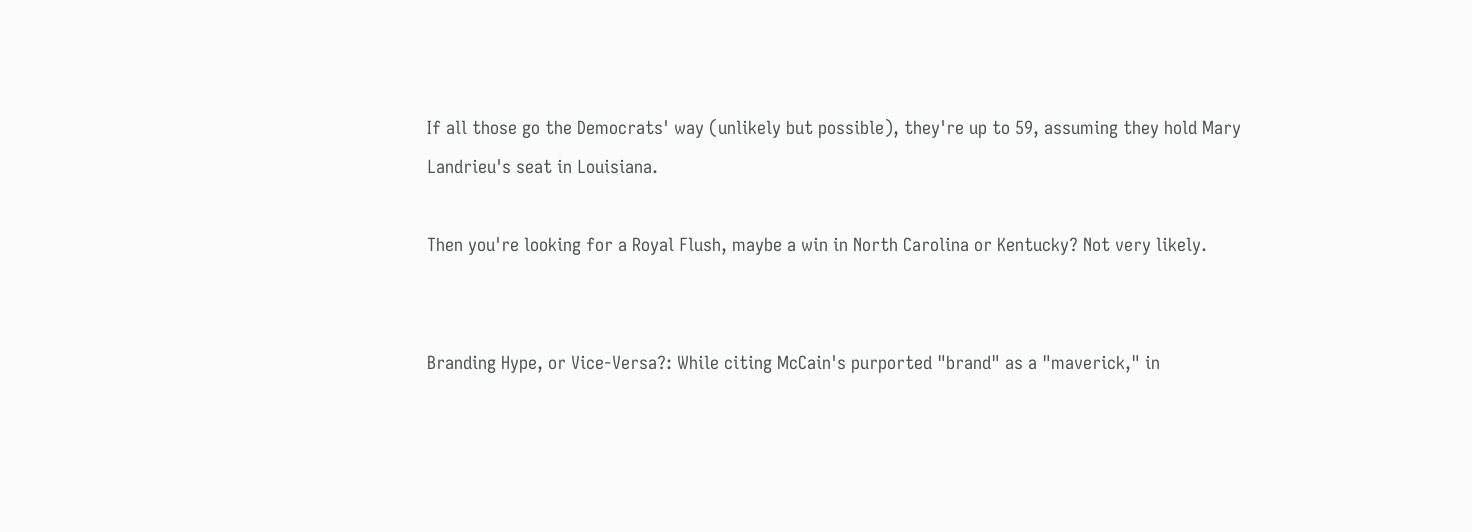If all those go the Democrats' way (unlikely but possible), they're up to 59, assuming they hold Mary Landrieu's seat in Louisiana.

Then you're looking for a Royal Flush, maybe a win in North Carolina or Kentucky? Not very likely.


Branding Hype, or Vice-Versa?: While citing McCain's purported "brand" as a "maverick," in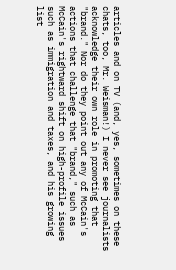articles and on TV (and, yes, sometimes on these chats, too, Mr. Weisman!) I never see journalists acknowledge their own role in promoting that "brand." Nor do they point out any of McCain's actions that challenge that "brand," such as McCain's rightward shift on high-profile issues such as immigration and taxes, and his growing list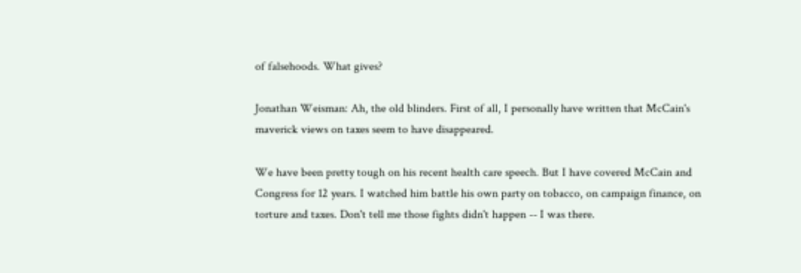of falsehoods. What gives?

Jonathan Weisman: Ah, the old blinders. First of all, I personally have written that McCain's maverick views on taxes seem to have disappeared.

We have been pretty tough on his recent health care speech. But I have covered McCain and Congress for 12 years. I watched him battle his own party on tobacco, on campaign finance, on torture and taxes. Don't tell me those fights didn't happen -- I was there.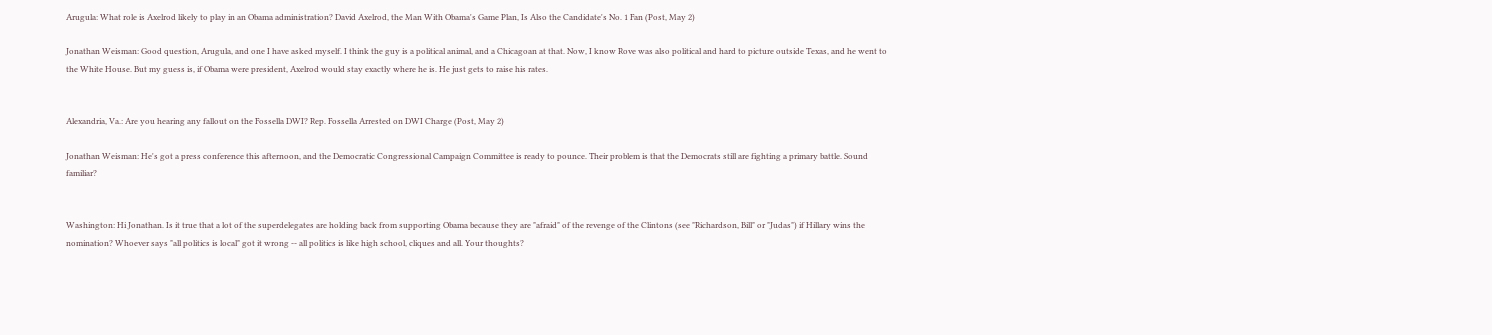Arugula: What role is Axelrod likely to play in an Obama administration? David Axelrod, the Man With Obama's Game Plan, Is Also the Candidate's No. 1 Fan (Post, May 2)

Jonathan Weisman: Good question, Arugula, and one I have asked myself. I think the guy is a political animal, and a Chicagoan at that. Now, I know Rove was also political and hard to picture outside Texas, and he went to the White House. But my guess is, if Obama were president, Axelrod would stay exactly where he is. He just gets to raise his rates.


Alexandria, Va.: Are you hearing any fallout on the Fossella DWI? Rep. Fossella Arrested on DWI Charge (Post, May 2)

Jonathan Weisman: He's got a press conference this afternoon, and the Democratic Congressional Campaign Committee is ready to pounce. Their problem is that the Democrats still are fighting a primary battle. Sound familiar?


Washington: Hi Jonathan. Is it true that a lot of the superdelegates are holding back from supporting Obama because they are "afraid" of the revenge of the Clintons (see "Richardson, Bill" or "Judas") if Hillary wins the nomination? Whoever says "all politics is local" got it wrong -- all politics is like high school, cliques and all. Your thoughts?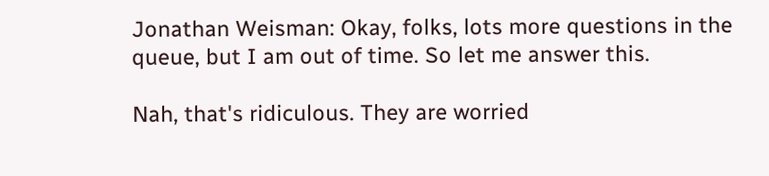Jonathan Weisman: Okay, folks, lots more questions in the queue, but I am out of time. So let me answer this.

Nah, that's ridiculous. They are worried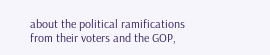about the political ramifications from their voters and the GOP,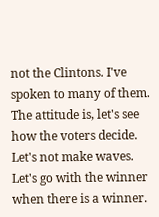not the Clintons. I've spoken to many of them. The attitude is, let's see how the voters decide. Let's not make waves. Let's go with the winner when there is a winner.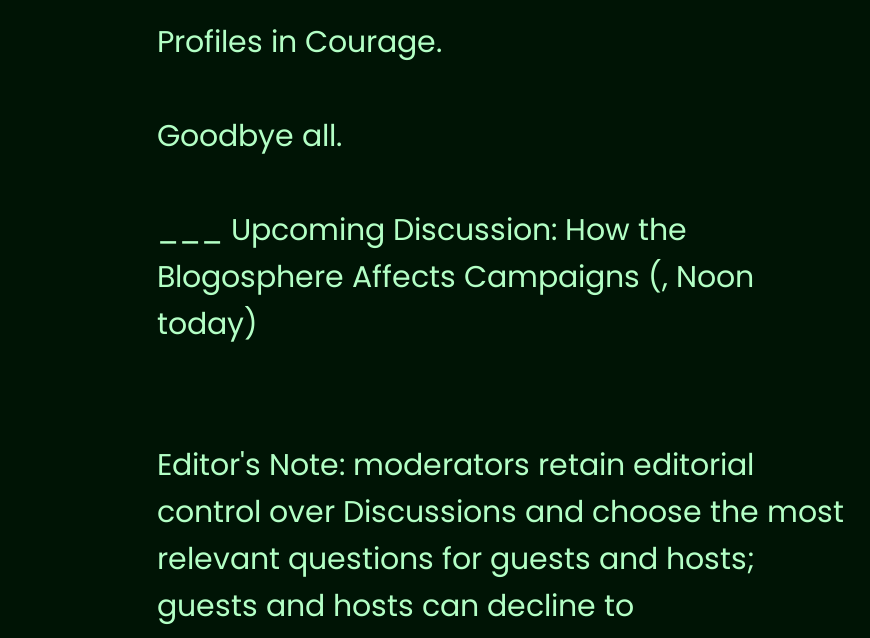Profiles in Courage.

Goodbye all.

___ Upcoming Discussion: How the Blogosphere Affects Campaigns (, Noon today)


Editor's Note: moderators retain editorial control over Discussions and choose the most relevant questions for guests and hosts; guests and hosts can decline to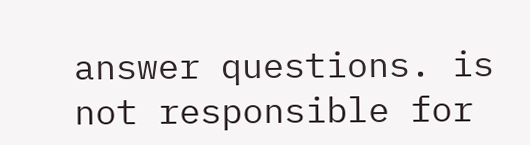answer questions. is not responsible for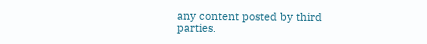any content posted by third parties.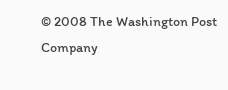© 2008 The Washington Post Company